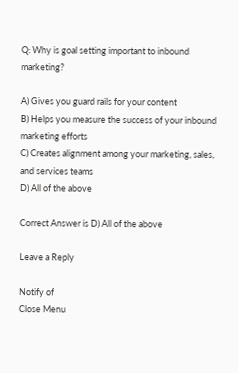Q: Why is goal setting important to inbound marketing?

A) Gives you guard rails for your content
B) Helps you measure the success of your inbound marketing efforts
C) Creates alignment among your marketing, sales, and services teams
D) All of the above

Correct Answer is D) All of the above

Leave a Reply

Notify of
Close Menu